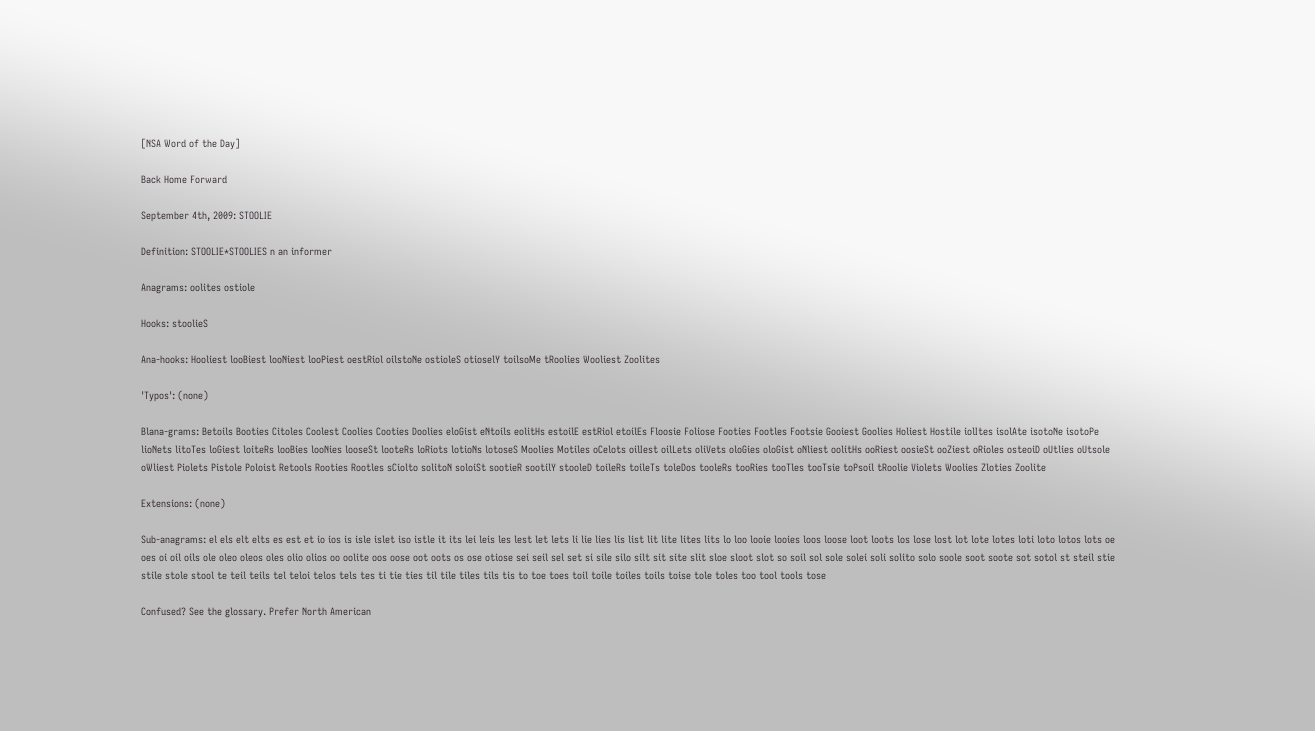[NSA Word of the Day]

Back Home Forward

September 4th, 2009: STOOLIE

Definition: STOOLIE*STOOLIES n an informer

Anagrams: oolites ostiole

Hooks: stoolieS

Ana-hooks: Hooliest looBiest looNiest looPiest oestRiol oilstoNe ostioleS otioselY toilsoMe tRoolies Wooliest Zoolites

'Typos': (none)

Blana-grams: Betoils Booties Citoles Coolest Coolies Cooties Doolies eloGist eNtoils eolitHs estoilE estRiol etoilEs Floosie Foliose Footies Footles Footsie Gooiest Goolies Holiest Hostile iolItes isolAte isotoNe isotoPe lioNets litoTes loGiest loiteRs looBies looNies looseSt looteRs loRiots lotioNs lotoseS Moolies Motiles oCelots oilIest oilLets oliVets oloGies oloGist oNliest oolitHs ooRiest oosieSt ooZiest oRioles osteoiD oUtlies oUtsole oWliest Piolets Pistole Poloist Retools Rooties Rootles sCiolto solitoN soloiSt sootieR sootilY stooleD toileRs toileTs toleDos tooleRs tooRies tooTles tooTsie toPsoil tRoolie Violets Woolies Zloties Zoolite

Extensions: (none)

Sub-anagrams: el els elt elts es est et io ios is isle islet iso istle it its lei leis les lest let lets li lie lies lis list lit lite lites lits lo loo looie looies loos loose loot loots los lose lost lot lote lotes loti loto lotos lots oe oes oi oil oils ole oleo oleos oles olio olios oo oolite oos oose oot oots os ose otiose sei seil sel set si sile silo silt sit site slit sloe sloot slot so soil sol sole solei soli solito solo soole soot soote sot sotol st steil stie stile stole stool te teil teils tel teloi telos tels tes ti tie ties til tile tiles tils tis to toe toes toil toile toiles toils toise tole toles too tool tools tose

Confused? See the glossary. Prefer North American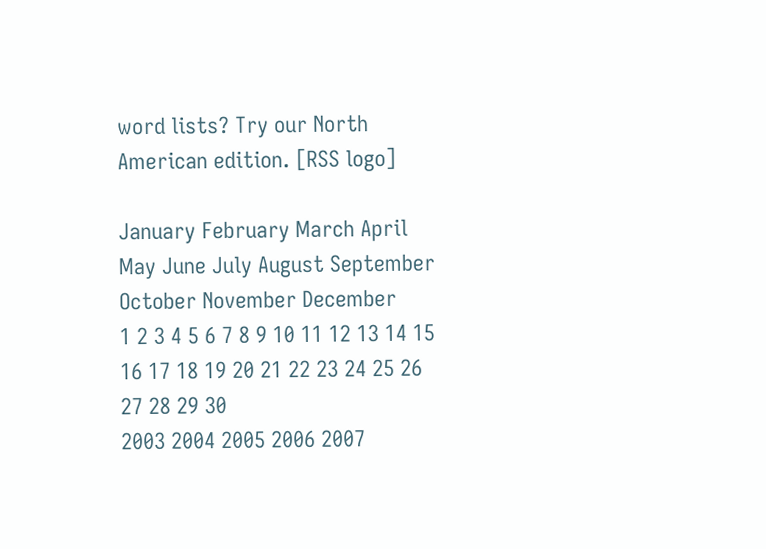word lists? Try our North American edition. [RSS logo]

January February March April May June July August September October November December
1 2 3 4 5 6 7 8 9 10 11 12 13 14 15 16 17 18 19 20 21 22 23 24 25 26 27 28 29 30
2003 2004 2005 2006 2007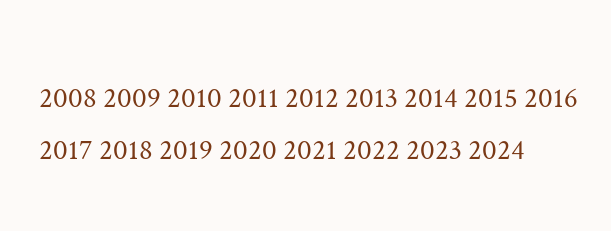2008 2009 2010 2011 2012 2013 2014 2015 2016 2017 2018 2019 2020 2021 2022 2023 2024